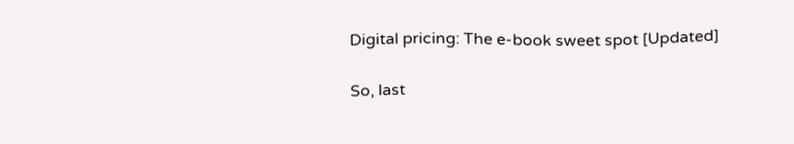Digital pricing: The e-book sweet spot [Updated]

So, last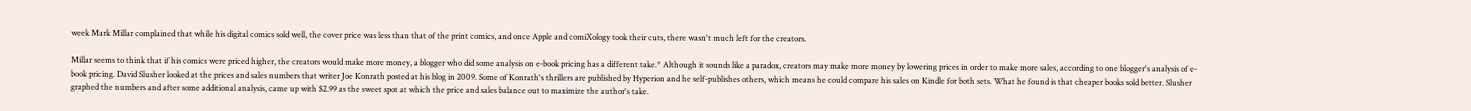week Mark Millar complained that while his digital comics sold well, the cover price was less than that of the print comics, and once Apple and comiXology took their cuts, there wasn't much left for the creators.

Millar seems to think that if his comics were priced higher, the creators would make more money, a blogger who did some analysis on e-book pricing has a different take.* Although it sounds like a paradox, creators may make more money by lowering prices in order to make more sales, according to one blogger's analysis of e-book pricing. David Slusher looked at the prices and sales numbers that writer Joe Konrath posted at his blog in 2009. Some of Konrath's thrillers are published by Hyperion and he self-publishes others, which means he could compare his sales on Kindle for both sets. What he found is that cheaper books sold better. Slusher graphed the numbers and after some additional analysis, came up with $2.99 as the sweet spot at which the price and sales balance out to maximize the author's take.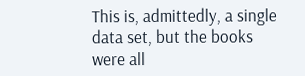This is, admittedly, a single data set, but the books were all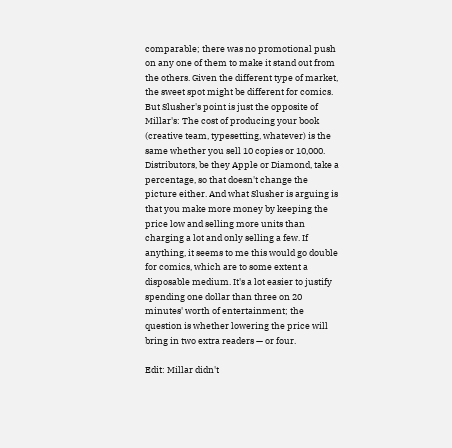comparable; there was no promotional push on any one of them to make it stand out from the others. Given the different type of market, the sweet spot might be different for comics. But Slusher's point is just the opposite of Millar's: The cost of producing your book (creative team, typesetting, whatever) is the same whether you sell 10 copies or 10,000. Distributors, be they Apple or Diamond, take a percentage, so that doesn't change the picture either. And what Slusher is arguing is that you make more money by keeping the price low and selling more units than charging a lot and only selling a few. If anything, it seems to me this would go double for comics, which are to some extent a disposable medium. It's a lot easier to justify spending one dollar than three on 20 minutes' worth of entertainment; the question is whether lowering the price will bring in two extra readers — or four.

Edit: Millar didn't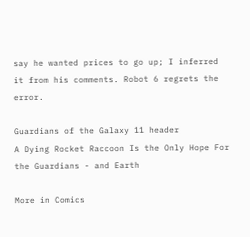say he wanted prices to go up; I inferred it from his comments. Robot 6 regrets the error.

Guardians of the Galaxy 11 header
A Dying Rocket Raccoon Is the Only Hope For the Guardians - and Earth

More in Comics